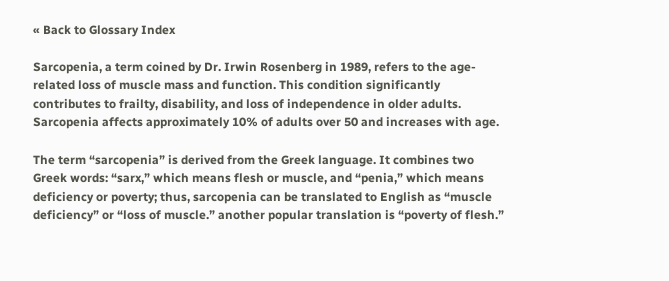« Back to Glossary Index

Sarcopenia, a term coined by Dr. Irwin Rosenberg in 1989, refers to the age-related loss of muscle mass and function. This condition significantly contributes to frailty, disability, and loss of independence in older adults. Sarcopenia affects approximately 10% of adults over 50 and increases with age.

The term “sarcopenia” is derived from the Greek language. It combines two Greek words: “sarx,” which means flesh or muscle, and “penia,” which means deficiency or poverty; thus, sarcopenia can be translated to English as “muscle deficiency” or “loss of muscle.” another popular translation is “poverty of flesh.”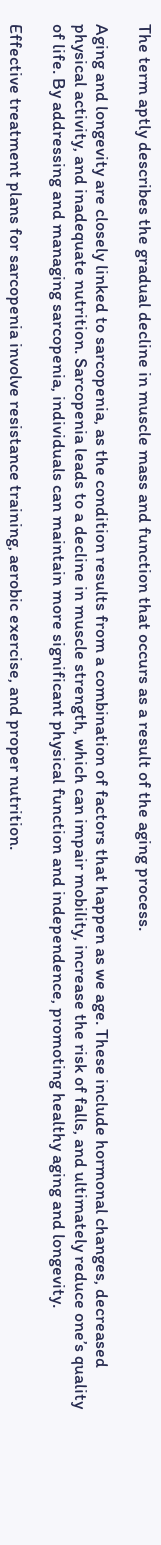The term aptly describes the gradual decline in muscle mass and function that occurs as a result of the aging process.

Aging and longevity are closely linked to sarcopenia, as the condition results from a combination of factors that happen as we age. These include hormonal changes, decreased physical activity, and inadequate nutrition. Sarcopenia leads to a decline in muscle strength, which can impair mobility, increase the risk of falls, and ultimately reduce one’s quality of life. By addressing and managing sarcopenia, individuals can maintain more significant physical function and independence, promoting healthy aging and longevity.

Effective treatment plans for sarcopenia involve resistance training, aerobic exercise, and proper nutrition.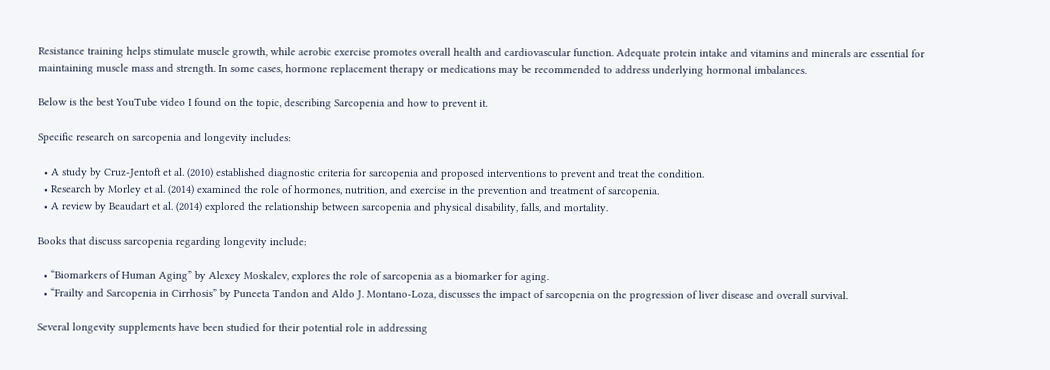Resistance training helps stimulate muscle growth, while aerobic exercise promotes overall health and cardiovascular function. Adequate protein intake and vitamins and minerals are essential for maintaining muscle mass and strength. In some cases, hormone replacement therapy or medications may be recommended to address underlying hormonal imbalances.

Below is the best YouTube video I found on the topic, describing Sarcopenia and how to prevent it.

Specific research on sarcopenia and longevity includes:

  • A study by Cruz-Jentoft et al. (2010) established diagnostic criteria for sarcopenia and proposed interventions to prevent and treat the condition.
  • Research by Morley et al. (2014) examined the role of hormones, nutrition, and exercise in the prevention and treatment of sarcopenia.
  • A review by Beaudart et al. (2014) explored the relationship between sarcopenia and physical disability, falls, and mortality.

Books that discuss sarcopenia regarding longevity include:

  • “Biomarkers of Human Aging” by Alexey Moskalev, explores the role of sarcopenia as a biomarker for aging.
  • “Frailty and Sarcopenia in Cirrhosis” by Puneeta Tandon and Aldo J. Montano-Loza, discusses the impact of sarcopenia on the progression of liver disease and overall survival.

Several longevity supplements have been studied for their potential role in addressing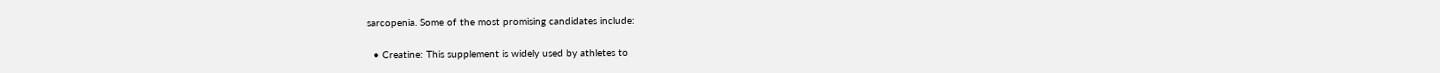sarcopenia. Some of the most promising candidates include:

  • Creatine: This supplement is widely used by athletes to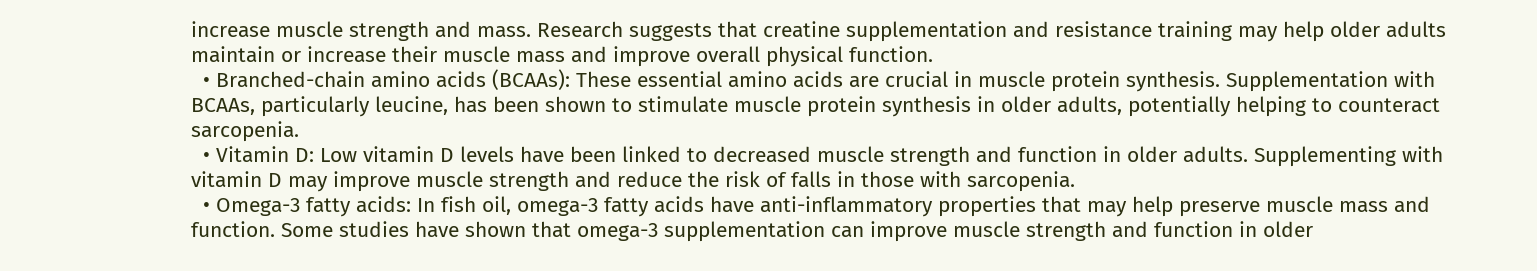increase muscle strength and mass. Research suggests that creatine supplementation and resistance training may help older adults maintain or increase their muscle mass and improve overall physical function.
  • Branched-chain amino acids (BCAAs): These essential amino acids are crucial in muscle protein synthesis. Supplementation with BCAAs, particularly leucine, has been shown to stimulate muscle protein synthesis in older adults, potentially helping to counteract sarcopenia.
  • Vitamin D: Low vitamin D levels have been linked to decreased muscle strength and function in older adults. Supplementing with vitamin D may improve muscle strength and reduce the risk of falls in those with sarcopenia.
  • Omega-3 fatty acids: In fish oil, omega-3 fatty acids have anti-inflammatory properties that may help preserve muscle mass and function. Some studies have shown that omega-3 supplementation can improve muscle strength and function in older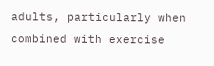adults, particularly when combined with exercise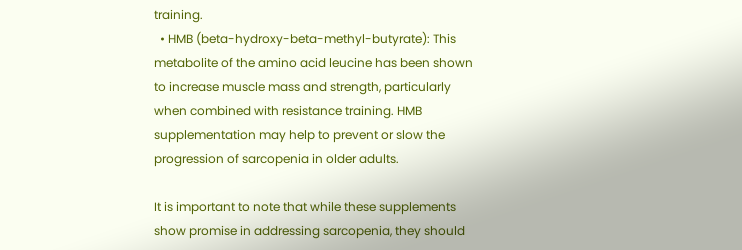training.
  • HMB (beta-hydroxy-beta-methyl-butyrate): This metabolite of the amino acid leucine has been shown to increase muscle mass and strength, particularly when combined with resistance training. HMB supplementation may help to prevent or slow the progression of sarcopenia in older adults.

It is important to note that while these supplements show promise in addressing sarcopenia, they should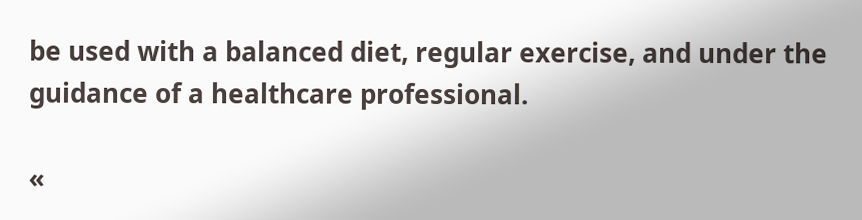be used with a balanced diet, regular exercise, and under the guidance of a healthcare professional.

«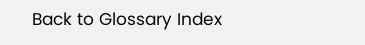Back to Glossary Index